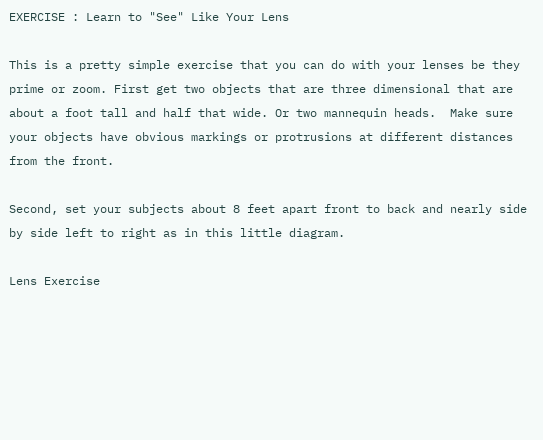EXERCISE : Learn to "See" Like Your Lens

This is a pretty simple exercise that you can do with your lenses be they prime or zoom. First get two objects that are three dimensional that are about a foot tall and half that wide. Or two mannequin heads.  Make sure your objects have obvious markings or protrusions at different distances from the front.

Second, set your subjects about 8 feet apart front to back and nearly side by side left to right as in this little diagram.

Lens Exercise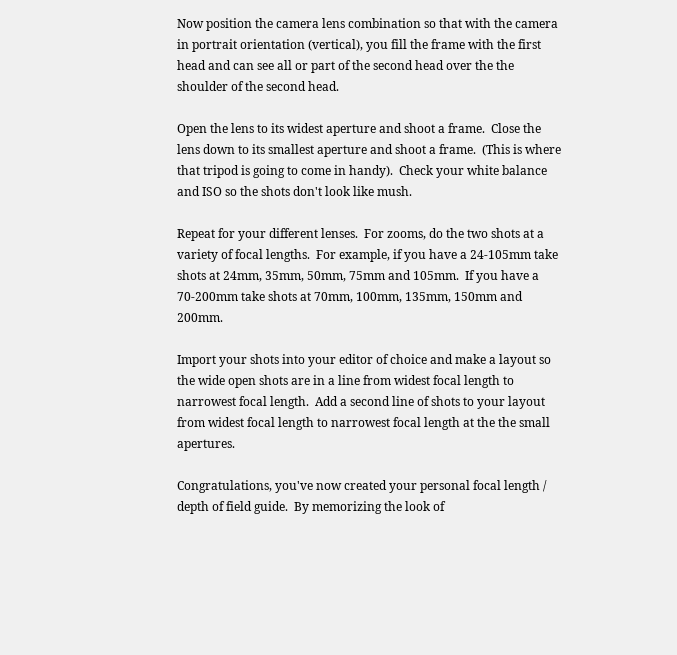Now position the camera lens combination so that with the camera in portrait orientation (vertical), you fill the frame with the first head and can see all or part of the second head over the the shoulder of the second head.

Open the lens to its widest aperture and shoot a frame.  Close the lens down to its smallest aperture and shoot a frame.  (This is where that tripod is going to come in handy).  Check your white balance and ISO so the shots don't look like mush.

Repeat for your different lenses.  For zooms, do the two shots at a variety of focal lengths.  For example, if you have a 24-105mm take shots at 24mm, 35mm, 50mm, 75mm and 105mm.  If you have a 70-200mm take shots at 70mm, 100mm, 135mm, 150mm and 200mm.

Import your shots into your editor of choice and make a layout so the wide open shots are in a line from widest focal length to narrowest focal length.  Add a second line of shots to your layout from widest focal length to narrowest focal length at the the small apertures.

Congratulations, you've now created your personal focal length / depth of field guide.  By memorizing the look of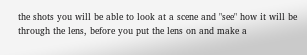the shots you will be able to look at a scene and "see" how it will be through the lens, before you put the lens on and make a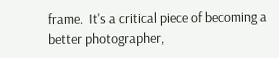frame.  It's a critical piece of becoming a better photographer,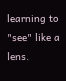learning to "see" like a lens.